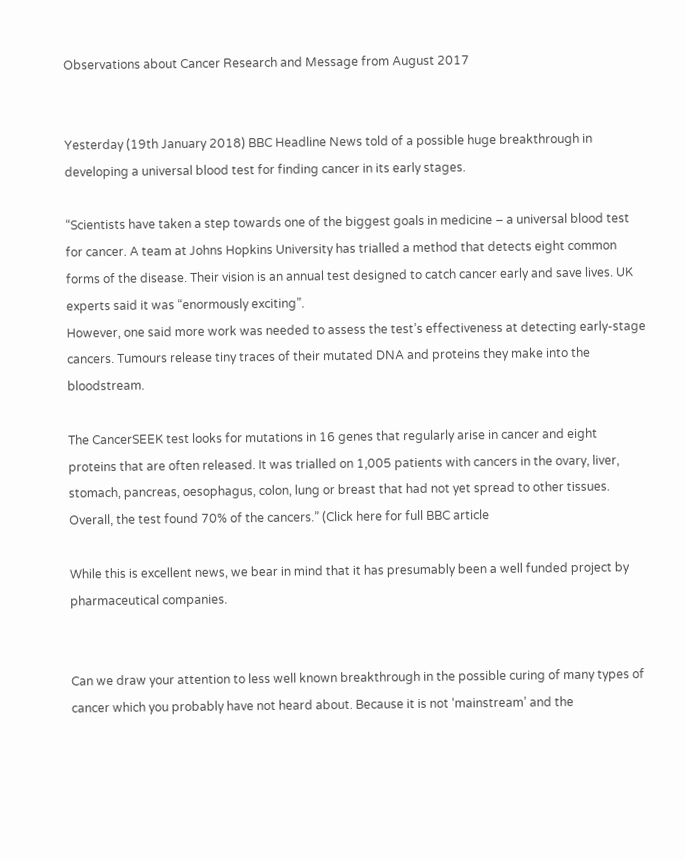Observations about Cancer Research and Message from August 2017


Yesterday (19th January 2018) BBC Headline News told of a possible huge breakthrough in developing a universal blood test for finding cancer in its early stages.

“Scientists have taken a step towards one of the biggest goals in medicine – a universal blood test for cancer. A team at Johns Hopkins University has trialled a method that detects eight common forms of the disease. Their vision is an annual test designed to catch cancer early and save lives. UK experts said it was “enormously exciting”.
However, one said more work was needed to assess the test’s effectiveness at detecting early-stage cancers. Tumours release tiny traces of their mutated DNA and proteins they make into the bloodstream.

The CancerSEEK test looks for mutations in 16 genes that regularly arise in cancer and eight proteins that are often released. It was trialled on 1,005 patients with cancers in the ovary, liver, stomach, pancreas, oesophagus, colon, lung or breast that had not yet spread to other tissues. Overall, the test found 70% of the cancers.” (Click here for full BBC article

While this is excellent news, we bear in mind that it has presumably been a well funded project by pharmaceutical companies.


Can we draw your attention to less well known breakthrough in the possible curing of many types of cancer which you probably have not heard about. Because it is not ‘mainstream’ and the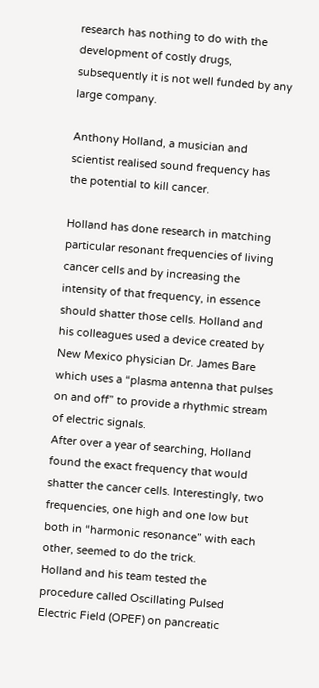research has nothing to do with the development of costly drugs, subsequently it is not well funded by any large company.

Anthony Holland, a musician and scientist realised sound frequency has the potential to kill cancer.

Holland has done research in matching particular resonant frequencies of living cancer cells and by increasing the intensity of that frequency, in essence should shatter those cells. Holland and his colleagues used a device created by New Mexico physician Dr. James Bare which uses a “plasma antenna that pulses on and off” to provide a rhythmic stream of electric signals.
After over a year of searching, Holland found the exact frequency that would shatter the cancer cells. Interestingly, two frequencies, one high and one low but both in “harmonic resonance” with each other, seemed to do the trick.
Holland and his team tested the procedure called Oscillating Pulsed Electric Field (OPEF) on pancreatic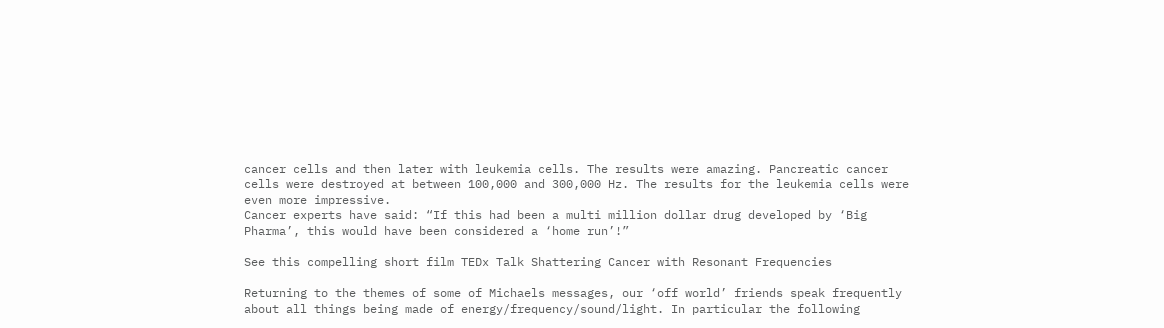cancer cells and then later with leukemia cells. The results were amazing. Pancreatic cancer cells were destroyed at between 100,000 and 300,000 Hz. The results for the leukemia cells were even more impressive.
Cancer experts have said: “If this had been a multi million dollar drug developed by ‘Big Pharma’, this would have been considered a ‘home run’!”

See this compelling short film TEDx Talk Shattering Cancer with Resonant Frequencies

Returning to the themes of some of Michaels messages, our ‘off world’ friends speak frequently about all things being made of energy/frequency/sound/light. In particular the following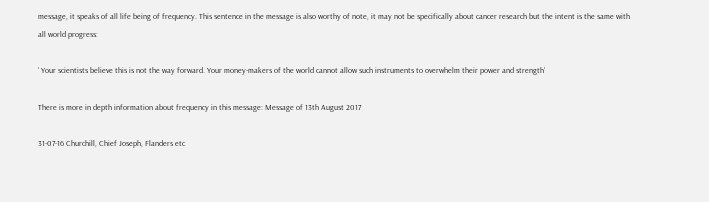message, it speaks of all life being of frequency. This sentence in the message is also worthy of note, it may not be specifically about cancer research but the intent is the same with all world progress:

‘ Your scientists believe this is not the way forward. Your money-makers of the world cannot allow such instruments to overwhelm their power and strength’

There is more in depth information about frequency in this message: Message of 13th August 2017

31-07-16 Churchill, Chief Joseph, Flanders etc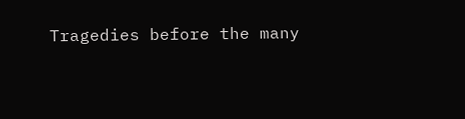Tragedies before the many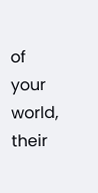of your world, their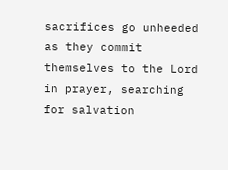sacrifices go unheeded as they commit themselves to the Lord in prayer, searching for salvation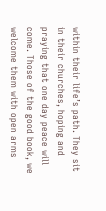within their life’s path. They sit in their churches, hoping and praying that one day peace will come. Those of the good book, we welcome them with open arms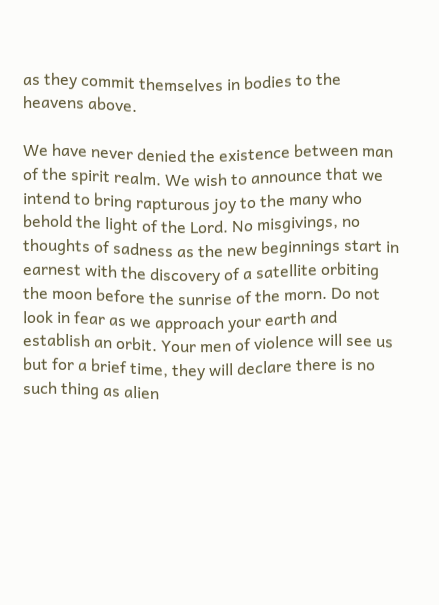as they commit themselves in bodies to the heavens above.

We have never denied the existence between man of the spirit realm. We wish to announce that we intend to bring rapturous joy to the many who behold the light of the Lord. No misgivings, no thoughts of sadness as the new beginnings start in earnest with the discovery of a satellite orbiting the moon before the sunrise of the morn. Do not look in fear as we approach your earth and establish an orbit. Your men of violence will see us but for a brief time, they will declare there is no such thing as alien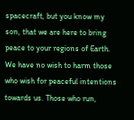spacecraft, but you know my son, that we are here to bring peace to your regions of Earth. We have no wish to harm those who wish for peaceful intentions towards us. Those who run,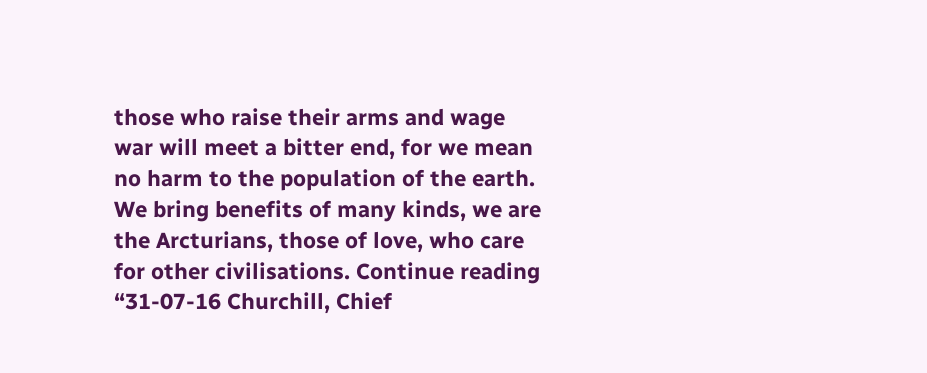those who raise their arms and wage war will meet a bitter end, for we mean no harm to the population of the earth. We bring benefits of many kinds, we are the Arcturians, those of love, who care for other civilisations. Continue reading “31-07-16 Churchill, Chief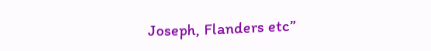Joseph, Flanders etc”